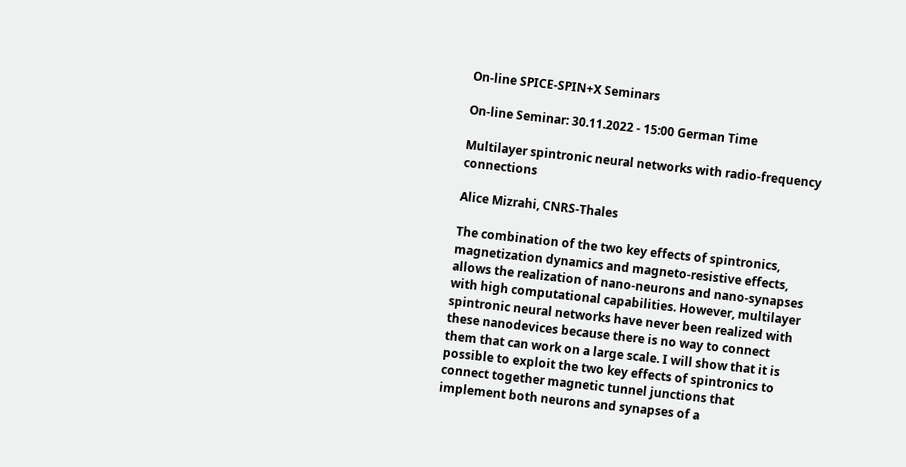On-line SPICE-SPIN+X Seminars

On-line Seminar: 30.11.2022 - 15:00 German Time

Multilayer spintronic neural networks with radio-frequency connections

Alice Mizrahi, CNRS-Thales

The combination of the two key effects of spintronics, magnetization dynamics and magneto-resistive effects, allows the realization of nano-neurons and nano-synapses with high computational capabilities. However, multilayer spintronic neural networks have never been realized with these nanodevices because there is no way to connect them that can work on a large scale. I will show that it is possible to exploit the two key effects of spintronics to connect together magnetic tunnel junctions that implement both neurons and synapses of a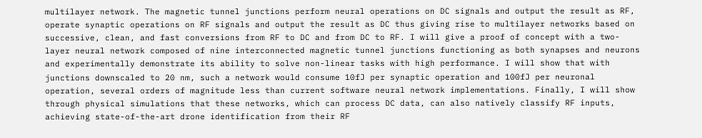multilayer network. The magnetic tunnel junctions perform neural operations on DC signals and output the result as RF, operate synaptic operations on RF signals and output the result as DC thus giving rise to multilayer networks based on successive, clean, and fast conversions from RF to DC and from DC to RF. I will give a proof of concept with a two-layer neural network composed of nine interconnected magnetic tunnel junctions functioning as both synapses and neurons and experimentally demonstrate its ability to solve non-linear tasks with high performance. I will show that with junctions downscaled to 20 nm, such a network would consume 10fJ per synaptic operation and 100fJ per neuronal operation, several orders of magnitude less than current software neural network implementations. Finally, I will show through physical simulations that these networks, which can process DC data, can also natively classify RF inputs, achieving state-of-the-art drone identification from their RF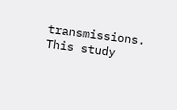transmissions. This study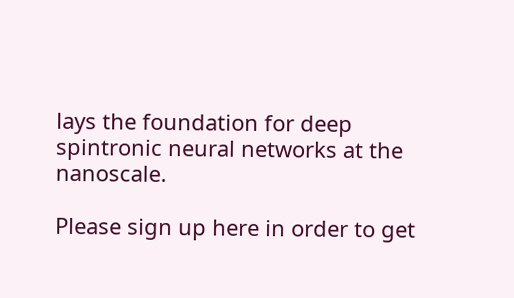lays the foundation for deep spintronic neural networks at the nanoscale.

Please sign up here in order to get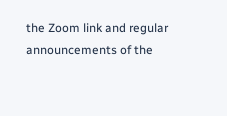the Zoom link and regular announcements of the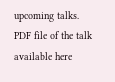upcoming talks.
PDF file of the talk available here